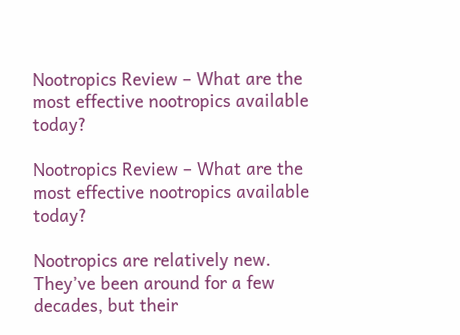Nootropics Review – What are the most effective nootropics available today?

Nootropics Review – What are the most effective nootropics available today?

Nootropics are relatively new. They’ve been around for a few decades, but their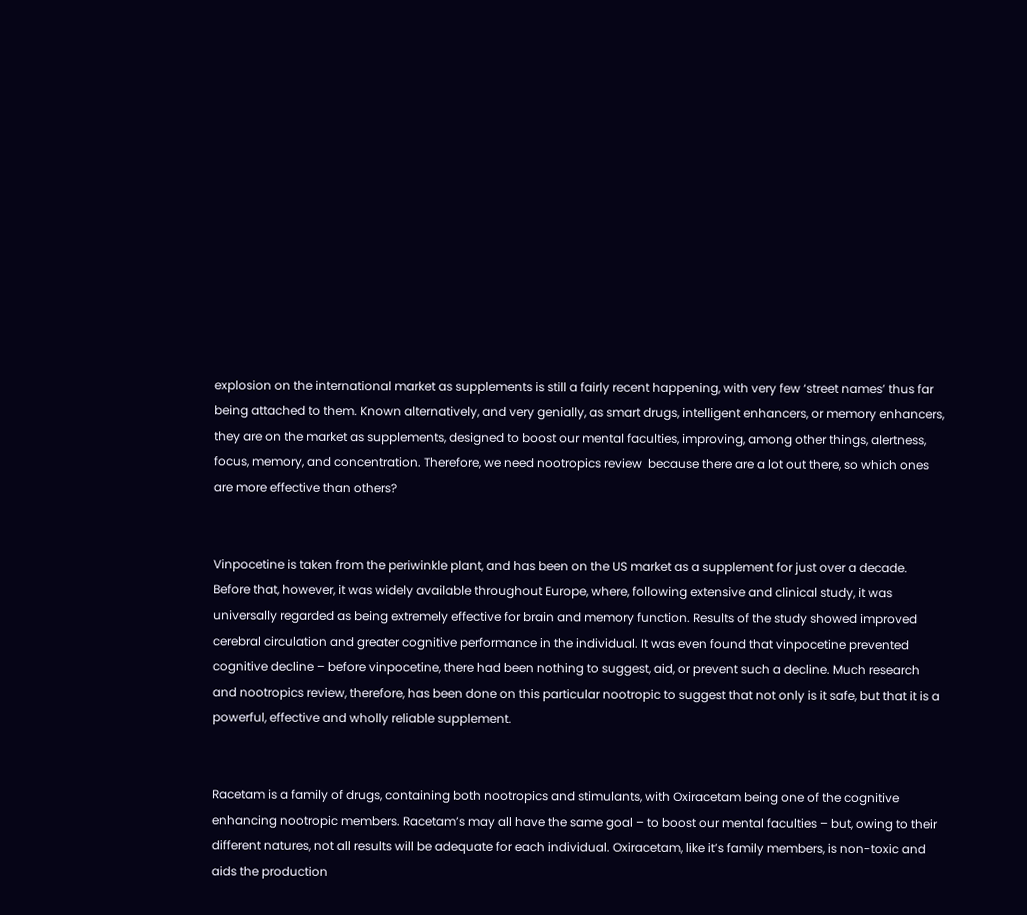explosion on the international market as supplements is still a fairly recent happening, with very few ‘street names’ thus far being attached to them. Known alternatively, and very genially, as smart drugs, intelligent enhancers, or memory enhancers, they are on the market as supplements, designed to boost our mental faculties, improving, among other things, alertness, focus, memory, and concentration. Therefore, we need nootropics review  because there are a lot out there, so which ones are more effective than others?


Vinpocetine is taken from the periwinkle plant, and has been on the US market as a supplement for just over a decade. Before that, however, it was widely available throughout Europe, where, following extensive and clinical study, it was universally regarded as being extremely effective for brain and memory function. Results of the study showed improved cerebral circulation and greater cognitive performance in the individual. It was even found that vinpocetine prevented cognitive decline – before vinpocetine, there had been nothing to suggest, aid, or prevent such a decline. Much research and nootropics review, therefore, has been done on this particular nootropic to suggest that not only is it safe, but that it is a powerful, effective and wholly reliable supplement.


Racetam is a family of drugs, containing both nootropics and stimulants, with Oxiracetam being one of the cognitive enhancing nootropic members. Racetam’s may all have the same goal – to boost our mental faculties – but, owing to their different natures, not all results will be adequate for each individual. Oxiracetam, like it’s family members, is non-toxic and aids the production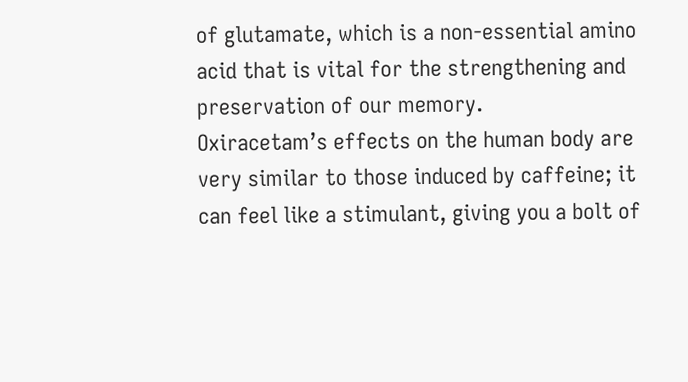of glutamate, which is a non-essential amino acid that is vital for the strengthening and preservation of our memory.
Oxiracetam’s effects on the human body are very similar to those induced by caffeine; it can feel like a stimulant, giving you a bolt of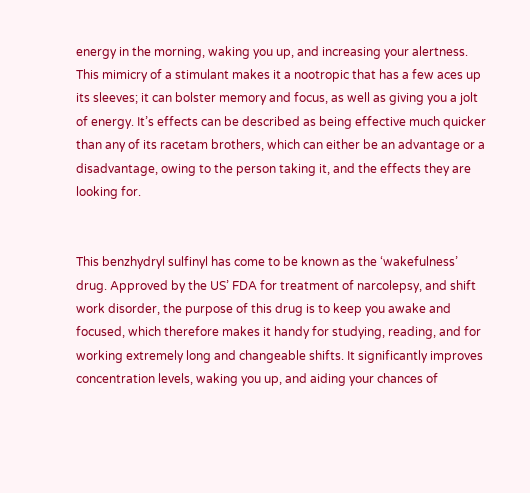energy in the morning, waking you up, and increasing your alertness. This mimicry of a stimulant makes it a nootropic that has a few aces up its sleeves; it can bolster memory and focus, as well as giving you a jolt of energy. It’s effects can be described as being effective much quicker than any of its racetam brothers, which can either be an advantage or a disadvantage, owing to the person taking it, and the effects they are looking for.


This benzhydryl sulfinyl has come to be known as the ‘wakefulness’ drug. Approved by the US’ FDA for treatment of narcolepsy, and shift work disorder, the purpose of this drug is to keep you awake and focused, which therefore makes it handy for studying, reading, and for working extremely long and changeable shifts. It significantly improves concentration levels, waking you up, and aiding your chances of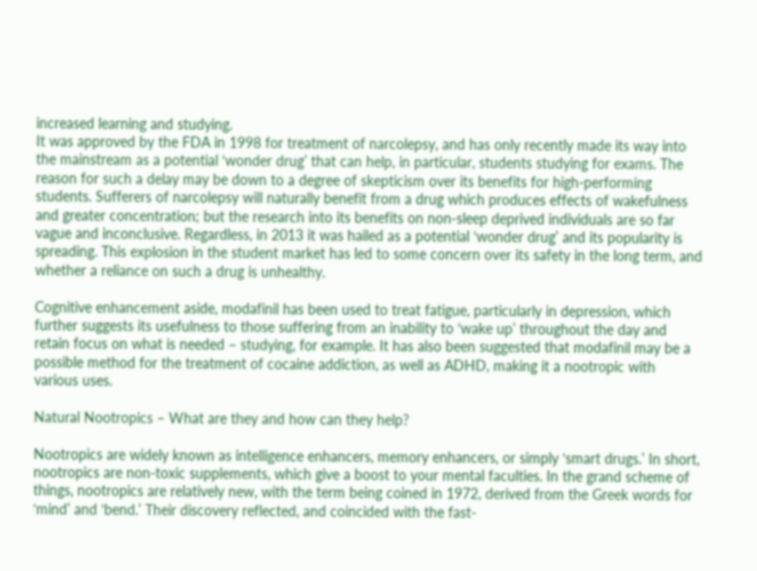increased learning and studying.
It was approved by the FDA in 1998 for treatment of narcolepsy, and has only recently made its way into the mainstream as a potential ‘wonder drug’ that can help, in particular, students studying for exams. The reason for such a delay may be down to a degree of skepticism over its benefits for high-performing students. Sufferers of narcolepsy will naturally benefit from a drug which produces effects of wakefulness and greater concentration; but the research into its benefits on non-sleep deprived individuals are so far vague and inconclusive. Regardless, in 2013 it was hailed as a potential ‘wonder drug’ and its popularity is spreading. This explosion in the student market has led to some concern over its safety in the long term, and whether a reliance on such a drug is unhealthy.

Cognitive enhancement aside, modafinil has been used to treat fatigue, particularly in depression, which further suggests its usefulness to those suffering from an inability to ‘wake up’ throughout the day and retain focus on what is needed – studying, for example. It has also been suggested that modafinil may be a possible method for the treatment of cocaine addiction, as well as ADHD, making it a nootropic with various uses.

Natural Nootropics – What are they and how can they help?

Nootropics are widely known as intelligence enhancers, memory enhancers, or simply ‘smart drugs.’ In short, nootropics are non-toxic supplements, which give a boost to your mental faculties. In the grand scheme of things, nootropics are relatively new, with the term being coined in 1972, derived from the Greek words for ‘mind’ and ‘bend.’ Their discovery reflected, and coincided with the fast-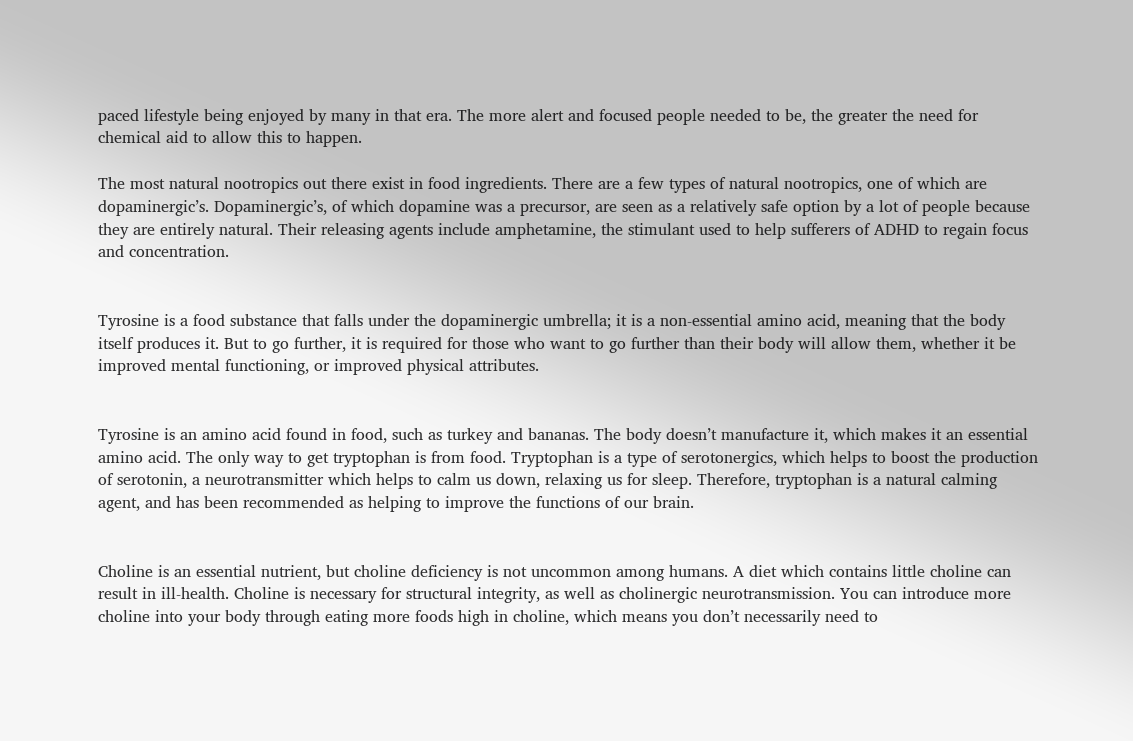paced lifestyle being enjoyed by many in that era. The more alert and focused people needed to be, the greater the need for chemical aid to allow this to happen.

The most natural nootropics out there exist in food ingredients. There are a few types of natural nootropics, one of which are dopaminergic’s. Dopaminergic’s, of which dopamine was a precursor, are seen as a relatively safe option by a lot of people because they are entirely natural. Their releasing agents include amphetamine, the stimulant used to help sufferers of ADHD to regain focus and concentration.


Tyrosine is a food substance that falls under the dopaminergic umbrella; it is a non-essential amino acid, meaning that the body itself produces it. But to go further, it is required for those who want to go further than their body will allow them, whether it be improved mental functioning, or improved physical attributes.


Tyrosine is an amino acid found in food, such as turkey and bananas. The body doesn’t manufacture it, which makes it an essential amino acid. The only way to get tryptophan is from food. Tryptophan is a type of serotonergics, which helps to boost the production of serotonin, a neurotransmitter which helps to calm us down, relaxing us for sleep. Therefore, tryptophan is a natural calming agent, and has been recommended as helping to improve the functions of our brain.


Choline is an essential nutrient, but choline deficiency is not uncommon among humans. A diet which contains little choline can result in ill-health. Choline is necessary for structural integrity, as well as cholinergic neurotransmission. You can introduce more choline into your body through eating more foods high in choline, which means you don’t necessarily need to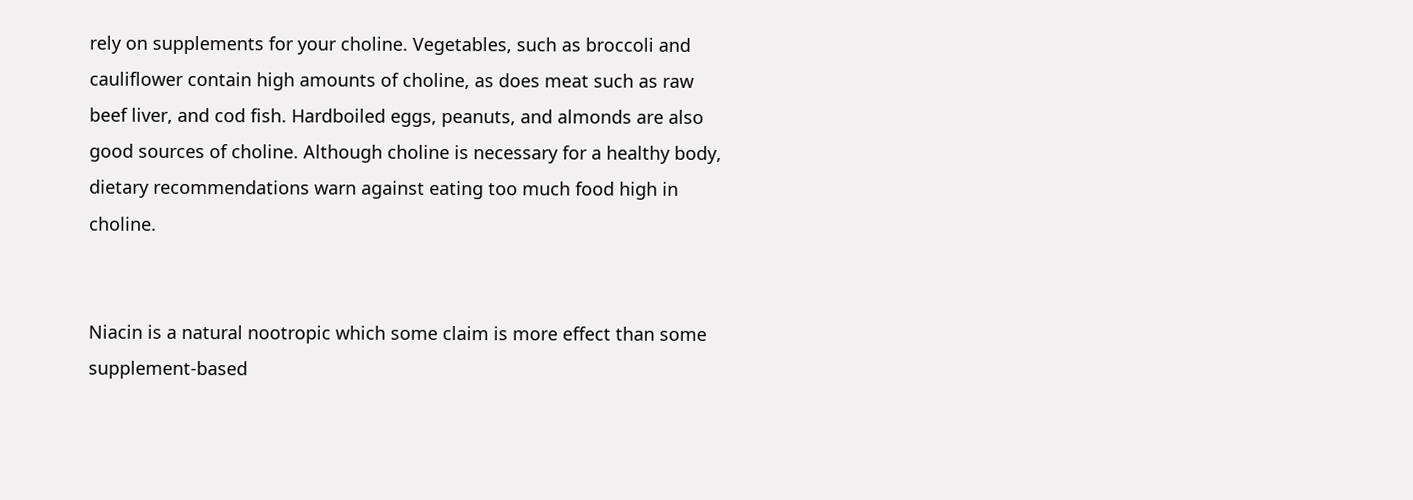rely on supplements for your choline. Vegetables, such as broccoli and cauliflower contain high amounts of choline, as does meat such as raw beef liver, and cod fish. Hardboiled eggs, peanuts, and almonds are also good sources of choline. Although choline is necessary for a healthy body, dietary recommendations warn against eating too much food high in choline.


Niacin is a natural nootropic which some claim is more effect than some supplement-based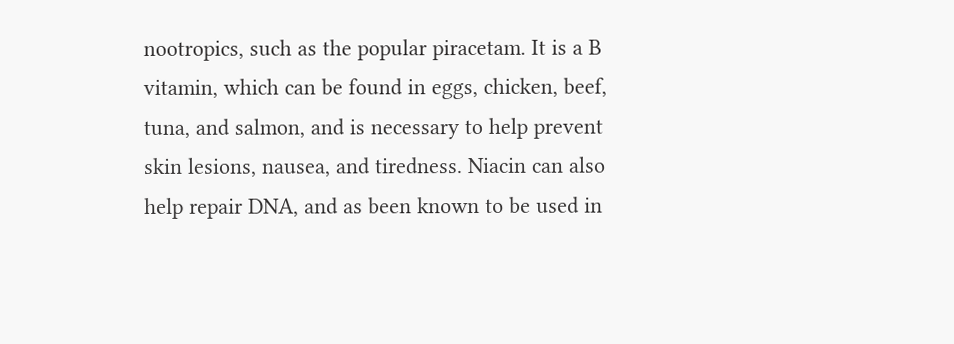nootropics, such as the popular piracetam. It is a B vitamin, which can be found in eggs, chicken, beef, tuna, and salmon, and is necessary to help prevent skin lesions, nausea, and tiredness. Niacin can also help repair DNA, and as been known to be used in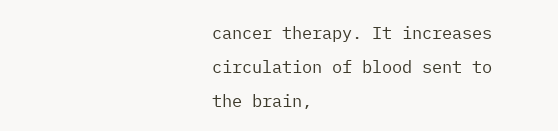cancer therapy. It increases circulation of blood sent to the brain,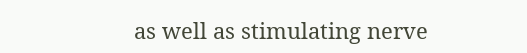as well as stimulating nerve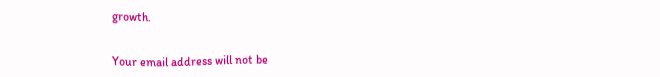growth.


Your email address will not be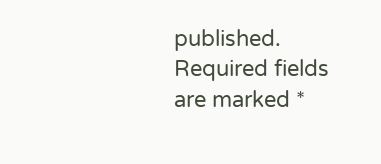published. Required fields are marked *